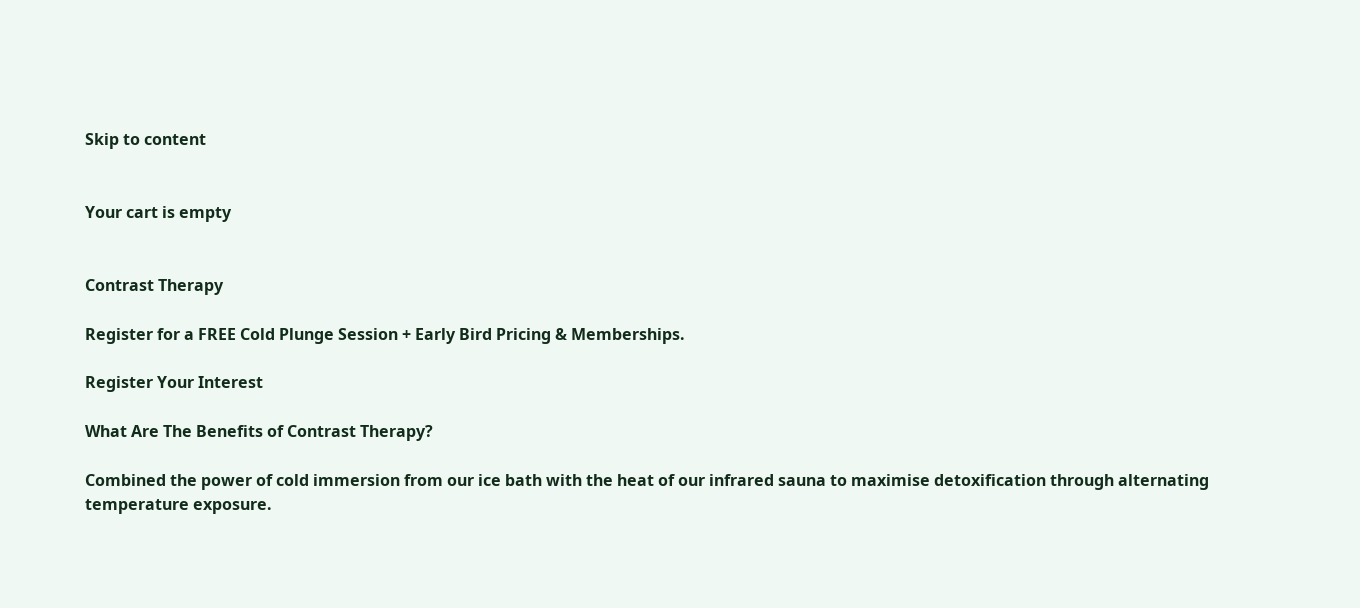Skip to content


Your cart is empty


Contrast Therapy

Register for a FREE Cold Plunge Session + Early Bird Pricing & Memberships.

Register Your Interest

What Are The Benefits of Contrast Therapy?

Combined the power of cold immersion from our ice bath with the heat of our infrared sauna to maximise detoxification through alternating temperature exposure.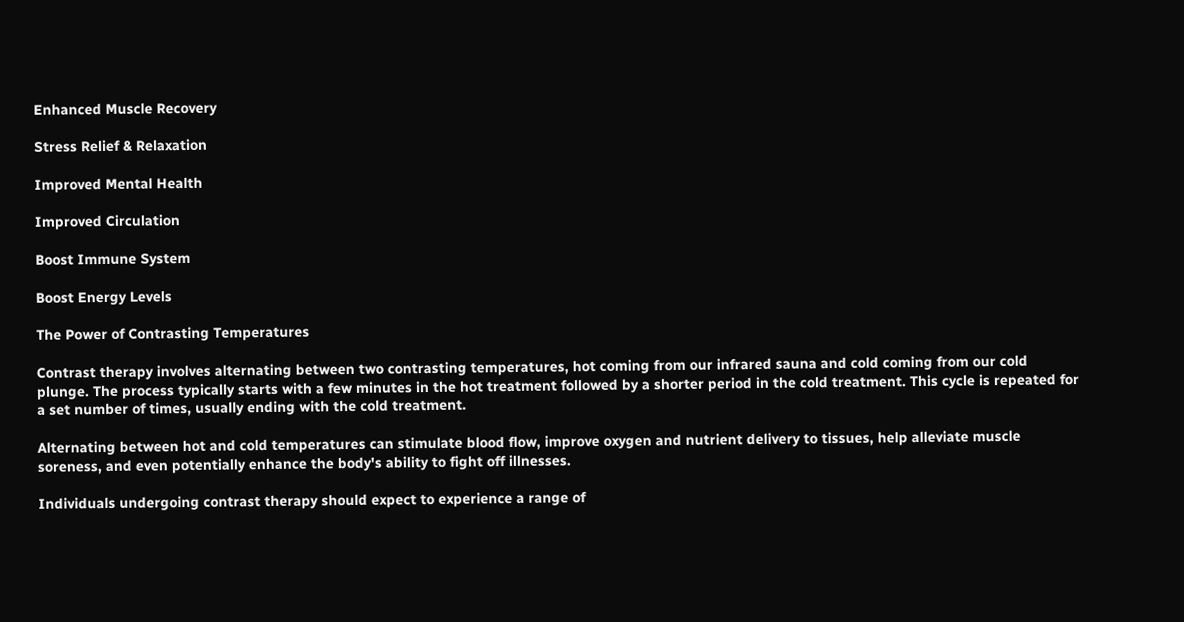Enhanced Muscle Recovery

Stress Relief & Relaxation

Improved Mental Health

Improved Circulation

Boost Immune System

Boost Energy Levels

The Power of Contrasting Temperatures

Contrast therapy involves alternating between two contrasting temperatures, hot coming from our infrared sauna and cold coming from our cold plunge. The process typically starts with a few minutes in the hot treatment followed by a shorter period in the cold treatment. This cycle is repeated for a set number of times, usually ending with the cold treatment.

Alternating between hot and cold temperatures can stimulate blood flow, improve oxygen and nutrient delivery to tissues, help alleviate muscle soreness, and even potentially enhance the body's ability to fight off illnesses.

Individuals undergoing contrast therapy should expect to experience a range of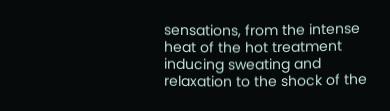sensations, from the intense heat of the hot treatment inducing sweating and relaxation to the shock of the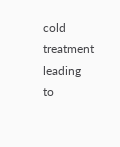cold treatment leading to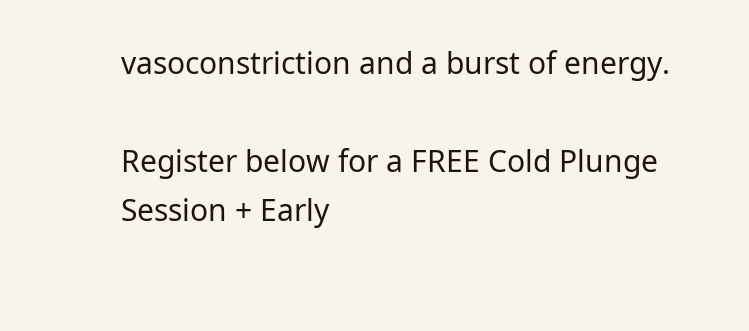vasoconstriction and a burst of energy.

Register below for a FREE Cold Plunge Session + Early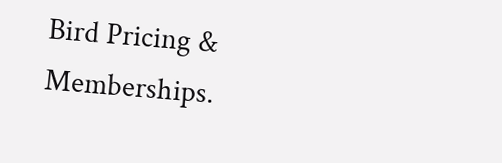Bird Pricing & Memberships.